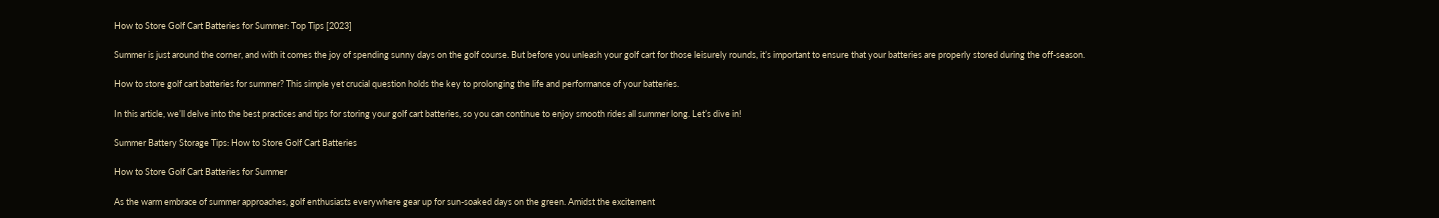How to Store Golf Cart Batteries for Summer: Top Tips [2023]

Summer is just around the corner, and with it comes the joy of spending sunny days on the golf course. But before you unleash your golf cart for those leisurely rounds, it’s important to ensure that your batteries are properly stored during the off-season.

How to store golf cart batteries for summer? This simple yet crucial question holds the key to prolonging the life and performance of your batteries.

In this article, we’ll delve into the best practices and tips for storing your golf cart batteries, so you can continue to enjoy smooth rides all summer long. Let’s dive in!

Summer Battery Storage Tips: How to Store Golf Cart Batteries

How to Store Golf Cart Batteries for Summer

As the warm embrace of summer approaches, golf enthusiasts everywhere gear up for sun-soaked days on the green. Amidst the excitement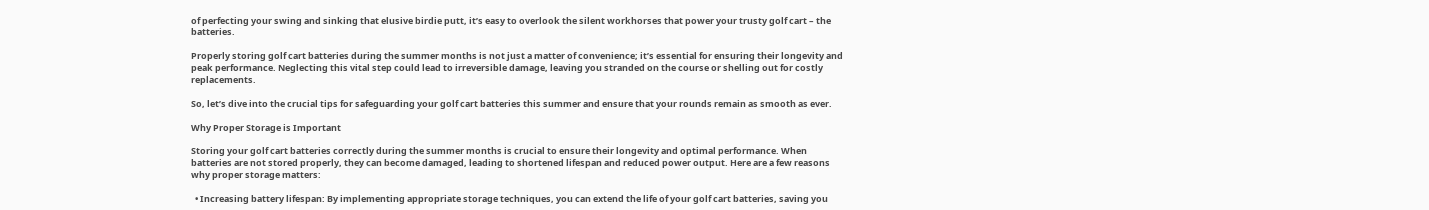of perfecting your swing and sinking that elusive birdie putt, it’s easy to overlook the silent workhorses that power your trusty golf cart – the batteries.

Properly storing golf cart batteries during the summer months is not just a matter of convenience; it’s essential for ensuring their longevity and peak performance. Neglecting this vital step could lead to irreversible damage, leaving you stranded on the course or shelling out for costly replacements.

So, let’s dive into the crucial tips for safeguarding your golf cart batteries this summer and ensure that your rounds remain as smooth as ever.

Why Proper Storage is Important

Storing your golf cart batteries correctly during the summer months is crucial to ensure their longevity and optimal performance. When batteries are not stored properly, they can become damaged, leading to shortened lifespan and reduced power output. Here are a few reasons why proper storage matters:

  • Increasing battery lifespan: By implementing appropriate storage techniques, you can extend the life of your golf cart batteries, saving you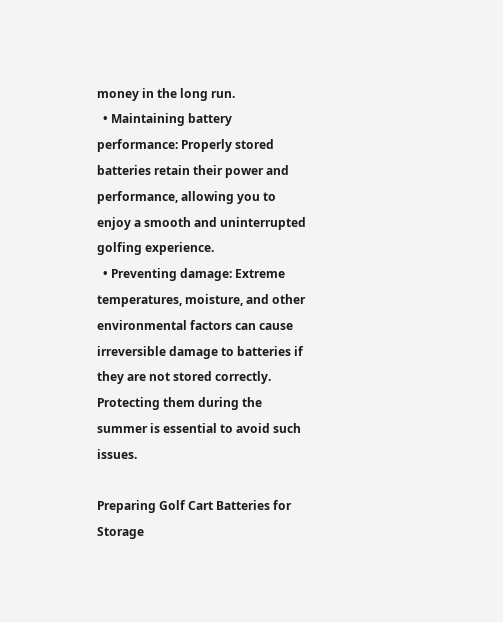money in the long run.
  • Maintaining battery performance: Properly stored batteries retain their power and performance, allowing you to enjoy a smooth and uninterrupted golfing experience.
  • Preventing damage: Extreme temperatures, moisture, and other environmental factors can cause irreversible damage to batteries if they are not stored correctly. Protecting them during the summer is essential to avoid such issues.

Preparing Golf Cart Batteries for Storage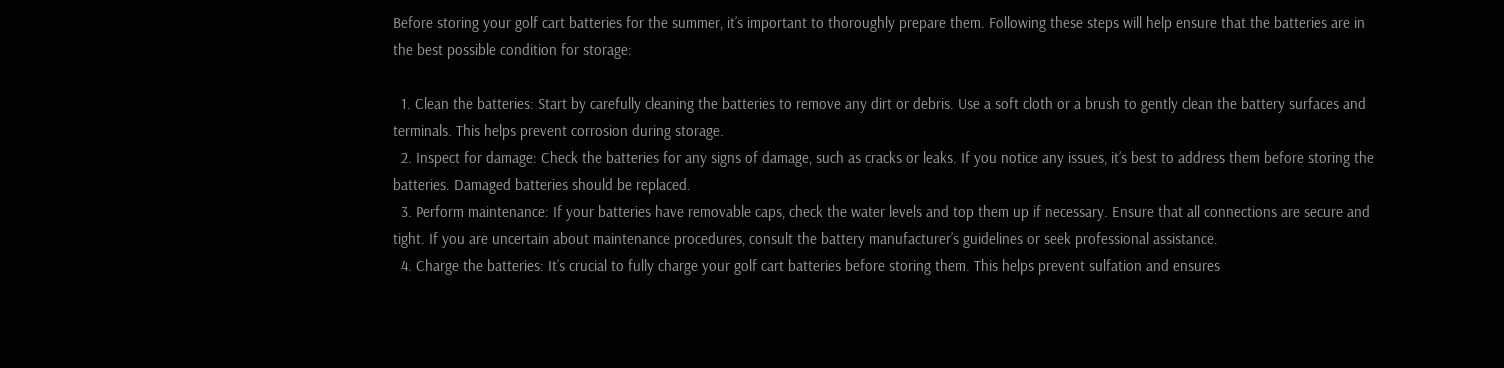Before storing your golf cart batteries for the summer, it’s important to thoroughly prepare them. Following these steps will help ensure that the batteries are in the best possible condition for storage:

  1. Clean the batteries: Start by carefully cleaning the batteries to remove any dirt or debris. Use a soft cloth or a brush to gently clean the battery surfaces and terminals. This helps prevent corrosion during storage.
  2. Inspect for damage: Check the batteries for any signs of damage, such as cracks or leaks. If you notice any issues, it’s best to address them before storing the batteries. Damaged batteries should be replaced.
  3. Perform maintenance: If your batteries have removable caps, check the water levels and top them up if necessary. Ensure that all connections are secure and tight. If you are uncertain about maintenance procedures, consult the battery manufacturer’s guidelines or seek professional assistance.
  4. Charge the batteries: It’s crucial to fully charge your golf cart batteries before storing them. This helps prevent sulfation and ensures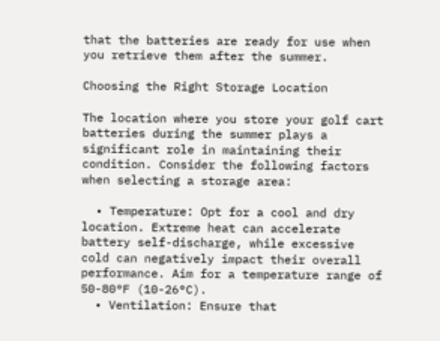that the batteries are ready for use when you retrieve them after the summer.

Choosing the Right Storage Location

The location where you store your golf cart batteries during the summer plays a significant role in maintaining their condition. Consider the following factors when selecting a storage area:

  • Temperature: Opt for a cool and dry location. Extreme heat can accelerate battery self-discharge, while excessive cold can negatively impact their overall performance. Aim for a temperature range of 50-80°F (10-26°C).
  • Ventilation: Ensure that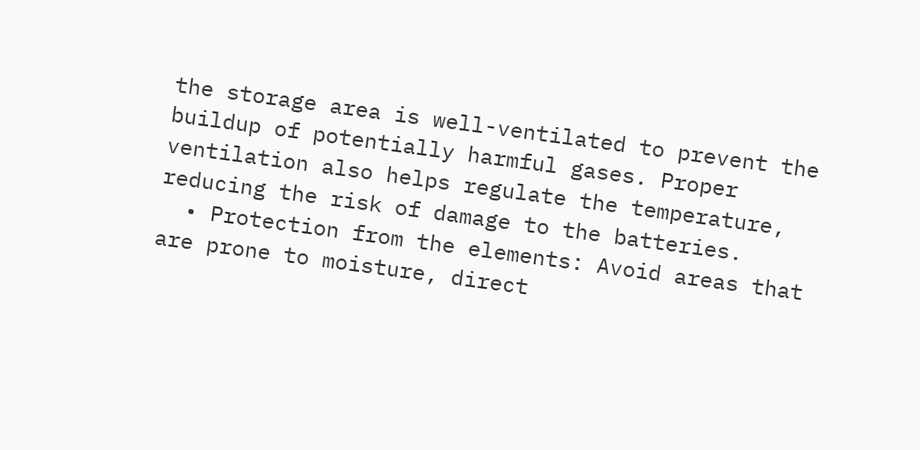the storage area is well-ventilated to prevent the buildup of potentially harmful gases. Proper ventilation also helps regulate the temperature, reducing the risk of damage to the batteries.
  • Protection from the elements: Avoid areas that are prone to moisture, direct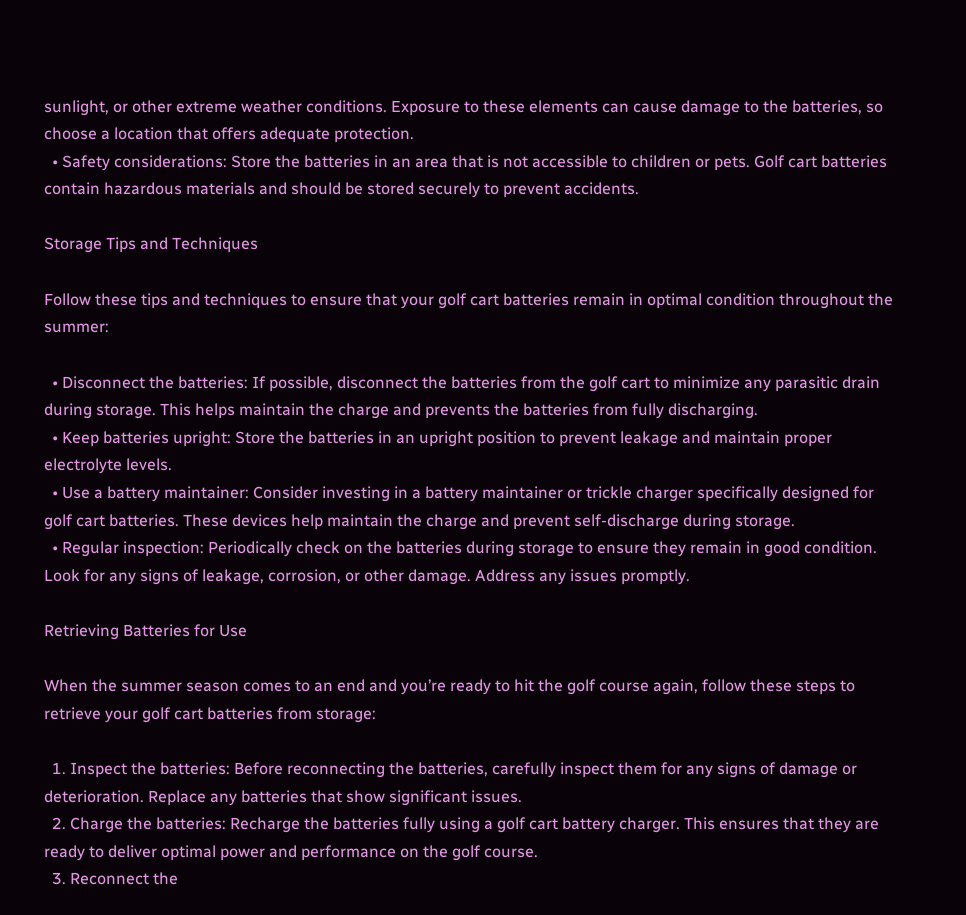sunlight, or other extreme weather conditions. Exposure to these elements can cause damage to the batteries, so choose a location that offers adequate protection.
  • Safety considerations: Store the batteries in an area that is not accessible to children or pets. Golf cart batteries contain hazardous materials and should be stored securely to prevent accidents.

Storage Tips and Techniques

Follow these tips and techniques to ensure that your golf cart batteries remain in optimal condition throughout the summer:

  • Disconnect the batteries: If possible, disconnect the batteries from the golf cart to minimize any parasitic drain during storage. This helps maintain the charge and prevents the batteries from fully discharging.
  • Keep batteries upright: Store the batteries in an upright position to prevent leakage and maintain proper electrolyte levels.
  • Use a battery maintainer: Consider investing in a battery maintainer or trickle charger specifically designed for golf cart batteries. These devices help maintain the charge and prevent self-discharge during storage.
  • Regular inspection: Periodically check on the batteries during storage to ensure they remain in good condition. Look for any signs of leakage, corrosion, or other damage. Address any issues promptly.

Retrieving Batteries for Use

When the summer season comes to an end and you’re ready to hit the golf course again, follow these steps to retrieve your golf cart batteries from storage:

  1. Inspect the batteries: Before reconnecting the batteries, carefully inspect them for any signs of damage or deterioration. Replace any batteries that show significant issues.
  2. Charge the batteries: Recharge the batteries fully using a golf cart battery charger. This ensures that they are ready to deliver optimal power and performance on the golf course.
  3. Reconnect the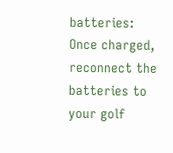batteries: Once charged, reconnect the batteries to your golf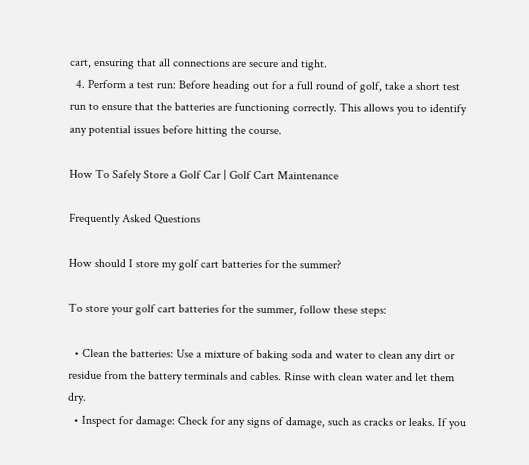cart, ensuring that all connections are secure and tight.
  4. Perform a test run: Before heading out for a full round of golf, take a short test run to ensure that the batteries are functioning correctly. This allows you to identify any potential issues before hitting the course.

How To Safely Store a Golf Car | Golf Cart Maintenance

Frequently Asked Questions

How should I store my golf cart batteries for the summer?

To store your golf cart batteries for the summer, follow these steps:

  • Clean the batteries: Use a mixture of baking soda and water to clean any dirt or residue from the battery terminals and cables. Rinse with clean water and let them dry.
  • Inspect for damage: Check for any signs of damage, such as cracks or leaks. If you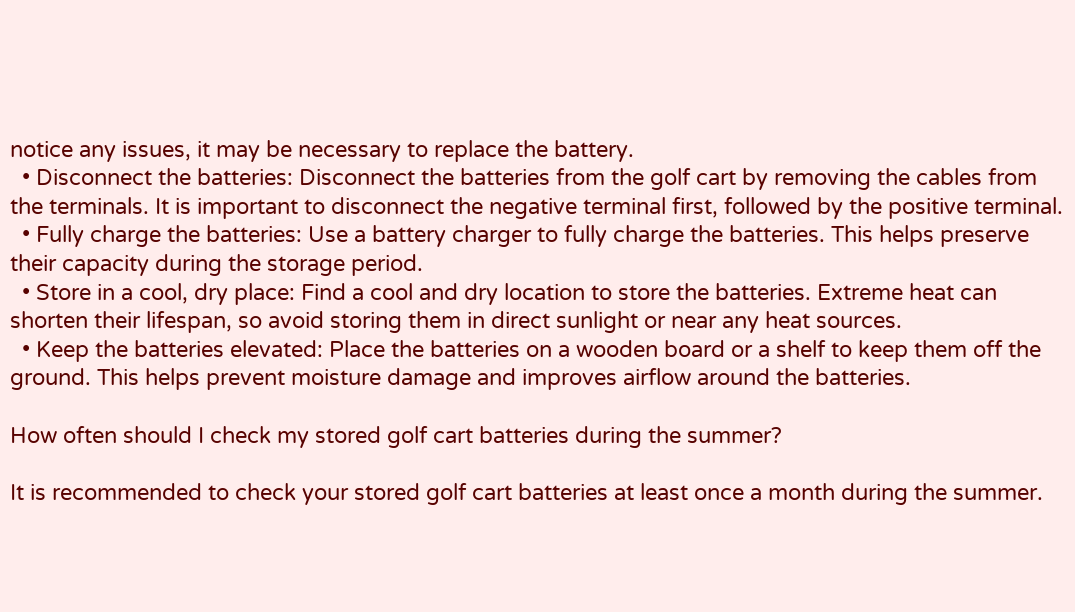notice any issues, it may be necessary to replace the battery.
  • Disconnect the batteries: Disconnect the batteries from the golf cart by removing the cables from the terminals. It is important to disconnect the negative terminal first, followed by the positive terminal.
  • Fully charge the batteries: Use a battery charger to fully charge the batteries. This helps preserve their capacity during the storage period.
  • Store in a cool, dry place: Find a cool and dry location to store the batteries. Extreme heat can shorten their lifespan, so avoid storing them in direct sunlight or near any heat sources.
  • Keep the batteries elevated: Place the batteries on a wooden board or a shelf to keep them off the ground. This helps prevent moisture damage and improves airflow around the batteries.

How often should I check my stored golf cart batteries during the summer?

It is recommended to check your stored golf cart batteries at least once a month during the summer.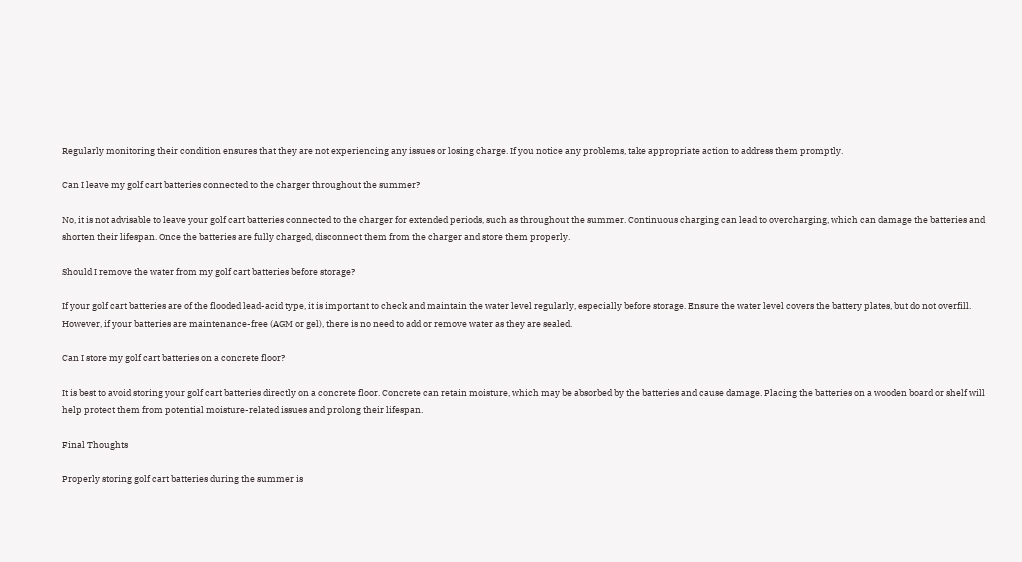Regularly monitoring their condition ensures that they are not experiencing any issues or losing charge. If you notice any problems, take appropriate action to address them promptly.

Can I leave my golf cart batteries connected to the charger throughout the summer?

No, it is not advisable to leave your golf cart batteries connected to the charger for extended periods, such as throughout the summer. Continuous charging can lead to overcharging, which can damage the batteries and shorten their lifespan. Once the batteries are fully charged, disconnect them from the charger and store them properly.

Should I remove the water from my golf cart batteries before storage?

If your golf cart batteries are of the flooded lead-acid type, it is important to check and maintain the water level regularly, especially before storage. Ensure the water level covers the battery plates, but do not overfill. However, if your batteries are maintenance-free (AGM or gel), there is no need to add or remove water as they are sealed.

Can I store my golf cart batteries on a concrete floor?

It is best to avoid storing your golf cart batteries directly on a concrete floor. Concrete can retain moisture, which may be absorbed by the batteries and cause damage. Placing the batteries on a wooden board or shelf will help protect them from potential moisture-related issues and prolong their lifespan.

Final Thoughts

Properly storing golf cart batteries during the summer is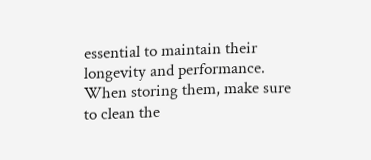essential to maintain their longevity and performance. When storing them, make sure to clean the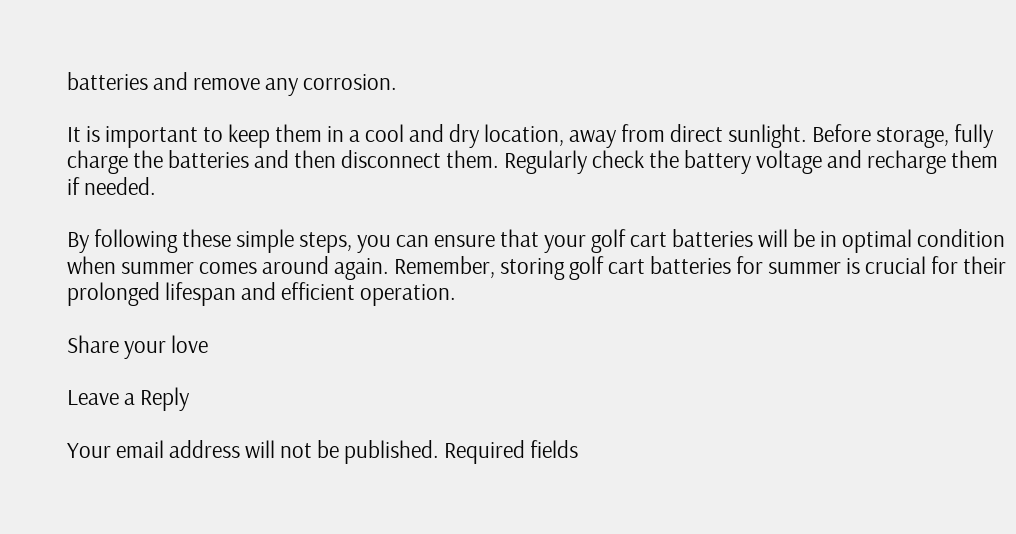batteries and remove any corrosion.

It is important to keep them in a cool and dry location, away from direct sunlight. Before storage, fully charge the batteries and then disconnect them. Regularly check the battery voltage and recharge them if needed.

By following these simple steps, you can ensure that your golf cart batteries will be in optimal condition when summer comes around again. Remember, storing golf cart batteries for summer is crucial for their prolonged lifespan and efficient operation.

Share your love

Leave a Reply

Your email address will not be published. Required fields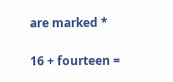are marked *

16 + fourteen =